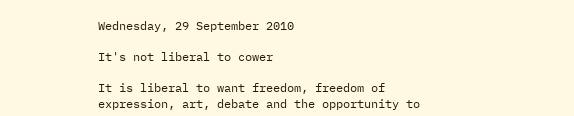Wednesday, 29 September 2010

It's not liberal to cower

It is liberal to want freedom, freedom of expression, art, debate and the opportunity to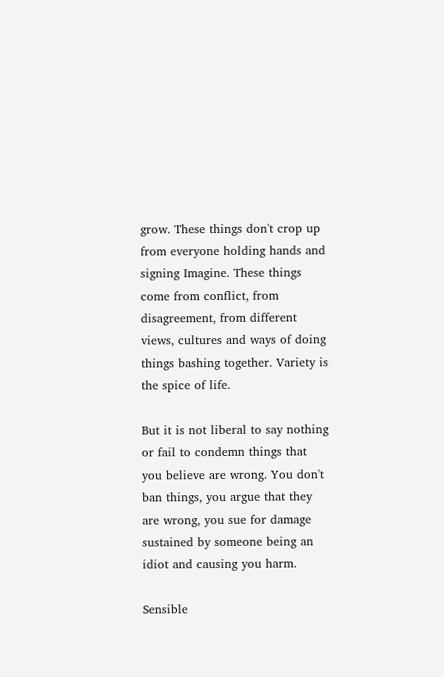grow. These things don't crop up from everyone holding hands and signing Imagine. These things come from conflict, from disagreement, from different views, cultures and ways of doing things bashing together. Variety is the spice of life.

But it is not liberal to say nothing or fail to condemn things that you believe are wrong. You don't ban things, you argue that they are wrong, you sue for damage sustained by someone being an idiot and causing you harm.

Sensible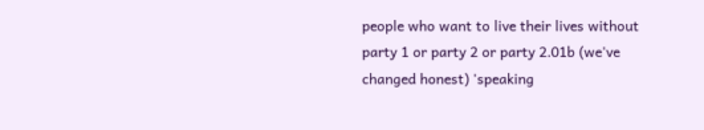people who want to live their lives without party 1 or party 2 or party 2.01b (we've changed honest) 'speaking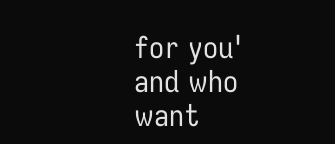for you' and who want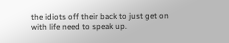the idiots off their back to just get on with life need to speak up.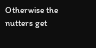Otherwise the nutters get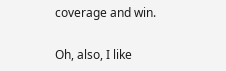coverage and win.

Oh, also, I like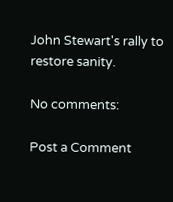John Stewart's rally to restore sanity.

No comments:

Post a Comment